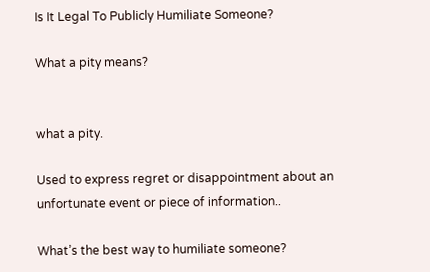Is It Legal To Publicly Humiliate Someone?

What a pity means?


what a pity.

Used to express regret or disappointment about an unfortunate event or piece of information..

What’s the best way to humiliate someone?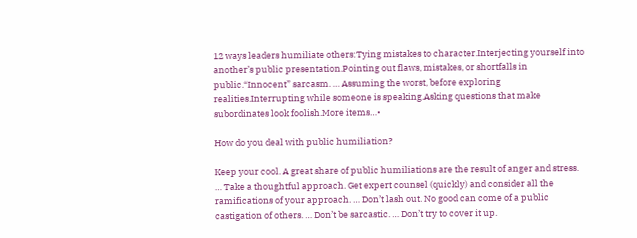12 ways leaders humiliate others:Tying mistakes to character.Interjecting yourself into another’s public presentation.Pointing out flaws, mistakes, or shortfalls in public.“Innocent” sarcasm. … Assuming the worst, before exploring realities.Interrupting while someone is speaking.Asking questions that make subordinates look foolish.More items…•

How do you deal with public humiliation?

Keep your cool. A great share of public humiliations are the result of anger and stress. … Take a thoughtful approach. Get expert counsel (quickly) and consider all the ramifications of your approach. … Don’t lash out. No good can come of a public castigation of others. … Don’t be sarcastic. … Don’t try to cover it up.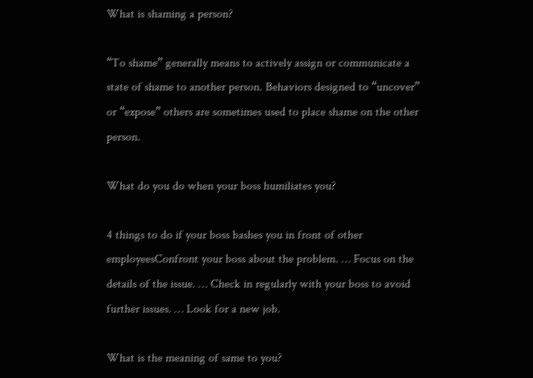What is shaming a person?

“To shame” generally means to actively assign or communicate a state of shame to another person. Behaviors designed to “uncover” or “expose” others are sometimes used to place shame on the other person.

What do you do when your boss humiliates you?

4 things to do if your boss bashes you in front of other employeesConfront your boss about the problem. … Focus on the details of the issue. … Check in regularly with your boss to avoid further issues. … Look for a new job.

What is the meaning of same to you?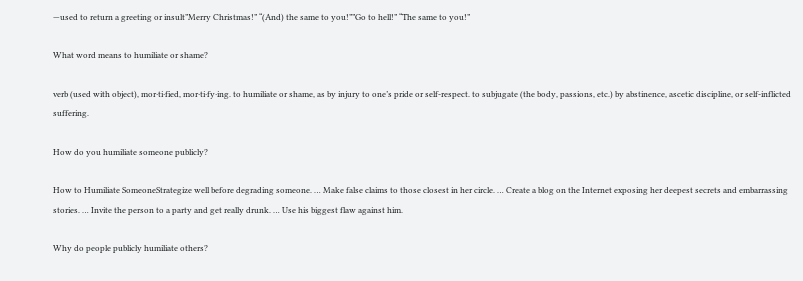—used to return a greeting or insult”Merry Christmas!” “(And) the same to you!””Go to hell!” “The same to you!”

What word means to humiliate or shame?

verb (used with object), mor·ti·fied, mor·ti·fy·ing. to humiliate or shame, as by injury to one’s pride or self-respect. to subjugate (the body, passions, etc.) by abstinence, ascetic discipline, or self-inflicted suffering.

How do you humiliate someone publicly?

How to Humiliate SomeoneStrategize well before degrading someone. … Make false claims to those closest in her circle. … Create a blog on the Internet exposing her deepest secrets and embarrassing stories. … Invite the person to a party and get really drunk. … Use his biggest flaw against him.

Why do people publicly humiliate others?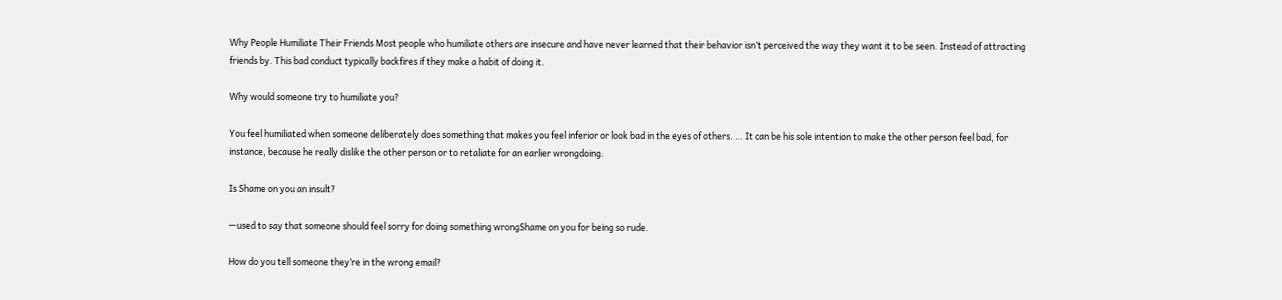Why People Humiliate Their Friends Most people who humiliate others are insecure and have never learned that their behavior isn’t perceived the way they want it to be seen. Instead of attracting friends by. This bad conduct typically backfires if they make a habit of doing it.

Why would someone try to humiliate you?

You feel humiliated when someone deliberately does something that makes you feel inferior or look bad in the eyes of others. … It can be his sole intention to make the other person feel bad, for instance, because he really dislike the other person or to retaliate for an earlier wrongdoing.

Is Shame on you an insult?

—used to say that someone should feel sorry for doing something wrongShame on you for being so rude.

How do you tell someone they’re in the wrong email?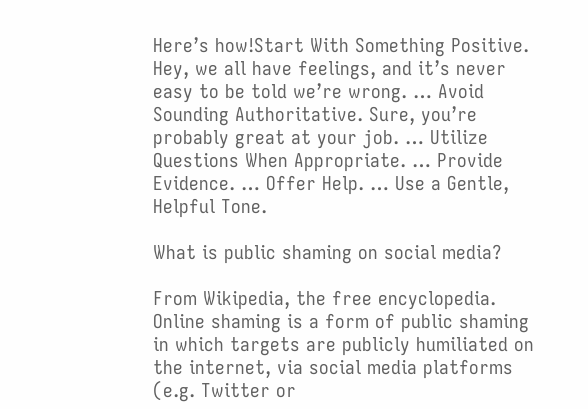Here’s how!Start With Something Positive. Hey, we all have feelings, and it’s never easy to be told we’re wrong. … Avoid Sounding Authoritative. Sure, you’re probably great at your job. … Utilize Questions When Appropriate. … Provide Evidence. … Offer Help. … Use a Gentle, Helpful Tone.

What is public shaming on social media?

From Wikipedia, the free encyclopedia. Online shaming is a form of public shaming in which targets are publicly humiliated on the internet, via social media platforms (e.g. Twitter or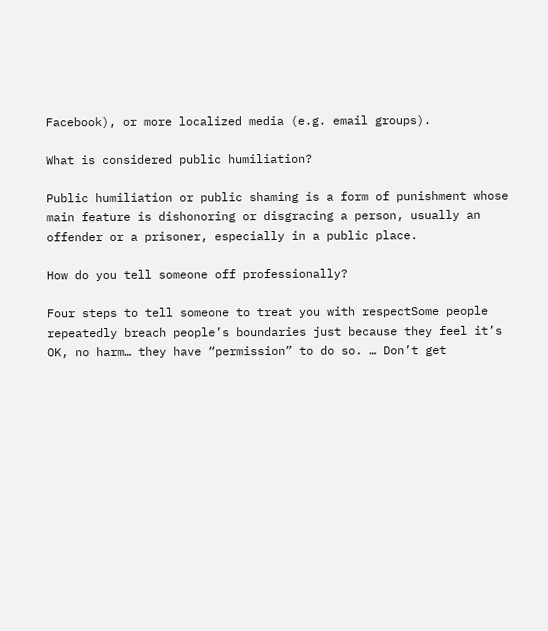Facebook), or more localized media (e.g. email groups).

What is considered public humiliation?

Public humiliation or public shaming is a form of punishment whose main feature is dishonoring or disgracing a person, usually an offender or a prisoner, especially in a public place.

How do you tell someone off professionally?

Four steps to tell someone to treat you with respectSome people repeatedly breach people’s boundaries just because they feel it’s OK, no harm… they have “permission” to do so. … Don’t get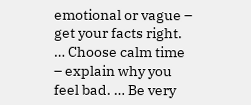emotional or vague – get your facts right. … Choose calm time – explain why you feel bad. … Be very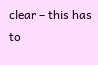clear – this has to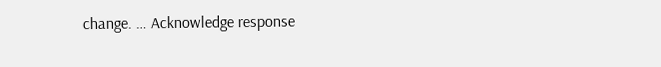change. … Acknowledge response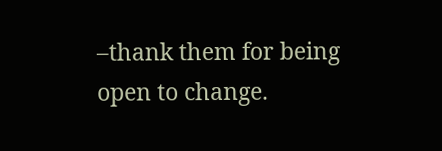–thank them for being open to change.